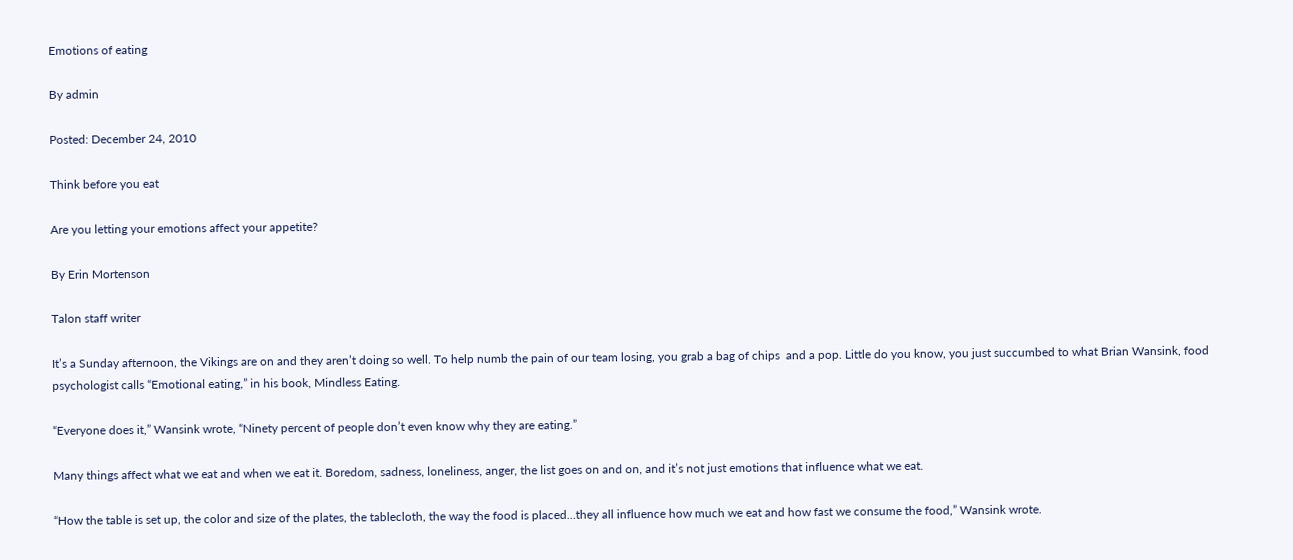Emotions of eating

By admin

Posted: December 24, 2010

Think before you eat

Are you letting your emotions affect your appetite?

By Erin Mortenson

Talon staff writer

It’s a Sunday afternoon, the Vikings are on and they aren’t doing so well. To help numb the pain of our team losing, you grab a bag of chips  and a pop. Little do you know, you just succumbed to what Brian Wansink, food psychologist calls “Emotional eating,” in his book, Mindless Eating.

“Everyone does it,” Wansink wrote, “Ninety percent of people don’t even know why they are eating.”

Many things affect what we eat and when we eat it. Boredom, sadness, loneliness, anger, the list goes on and on, and it’s not just emotions that influence what we eat.

“How the table is set up, the color and size of the plates, the tablecloth, the way the food is placed…they all influence how much we eat and how fast we consume the food,” Wansink wrote.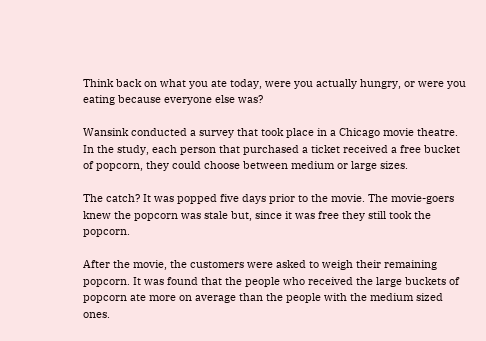Think back on what you ate today, were you actually hungry, or were you eating because everyone else was?

Wansink conducted a survey that took place in a Chicago movie theatre. In the study, each person that purchased a ticket received a free bucket of popcorn, they could choose between medium or large sizes.

The catch? It was popped five days prior to the movie. The movie-goers knew the popcorn was stale but, since it was free they still took the popcorn.

After the movie, the customers were asked to weigh their remaining popcorn. It was found that the people who received the large buckets of popcorn ate more on average than the people with the medium sized ones.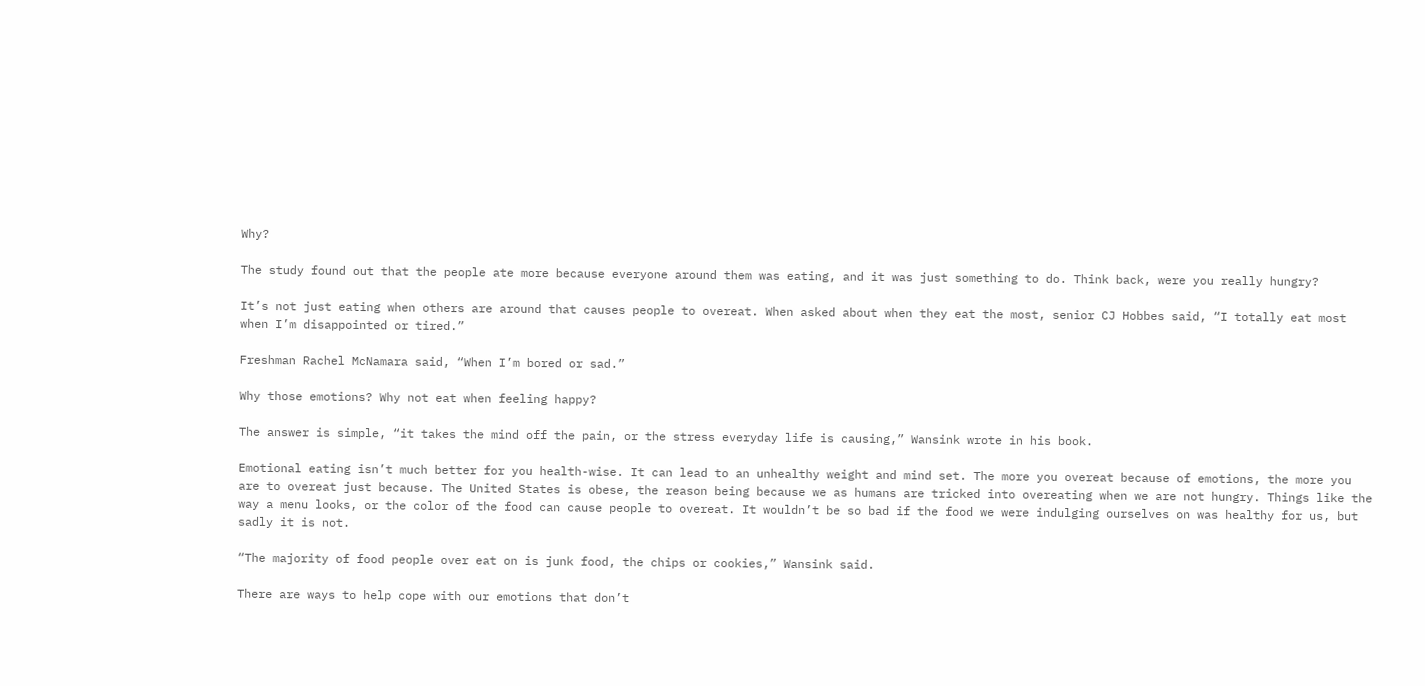Why?

The study found out that the people ate more because everyone around them was eating, and it was just something to do. Think back, were you really hungry?

It’s not just eating when others are around that causes people to overeat. When asked about when they eat the most, senior CJ Hobbes said, “I totally eat most when I’m disappointed or tired.”

Freshman Rachel McNamara said, “When I’m bored or sad.”

Why those emotions? Why not eat when feeling happy?

The answer is simple, “it takes the mind off the pain, or the stress everyday life is causing,” Wansink wrote in his book.

Emotional eating isn’t much better for you health-wise. It can lead to an unhealthy weight and mind set. The more you overeat because of emotions, the more you are to overeat just because. The United States is obese, the reason being because we as humans are tricked into overeating when we are not hungry. Things like the way a menu looks, or the color of the food can cause people to overeat. It wouldn’t be so bad if the food we were indulging ourselves on was healthy for us, but sadly it is not.

“The majority of food people over eat on is junk food, the chips or cookies,” Wansink said.

There are ways to help cope with our emotions that don’t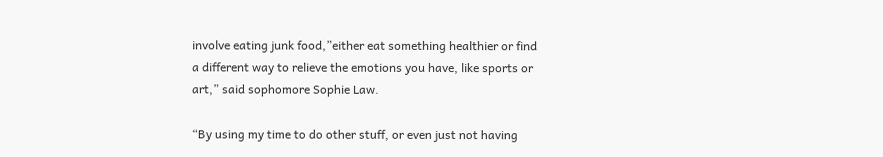involve eating junk food,”either eat something healthier or find a different way to relieve the emotions you have, like sports or art,” said sophomore Sophie Law.

“By using my time to do other stuff, or even just not having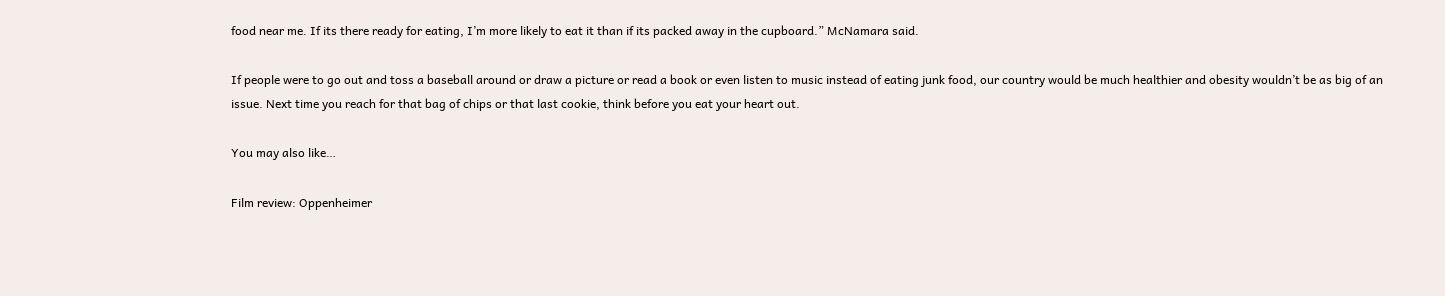food near me. If its there ready for eating, I’m more likely to eat it than if its packed away in the cupboard.” McNamara said.

If people were to go out and toss a baseball around or draw a picture or read a book or even listen to music instead of eating junk food, our country would be much healthier and obesity wouldn’t be as big of an issue. Next time you reach for that bag of chips or that last cookie, think before you eat your heart out.

You may also like…

Film review: Oppenheimer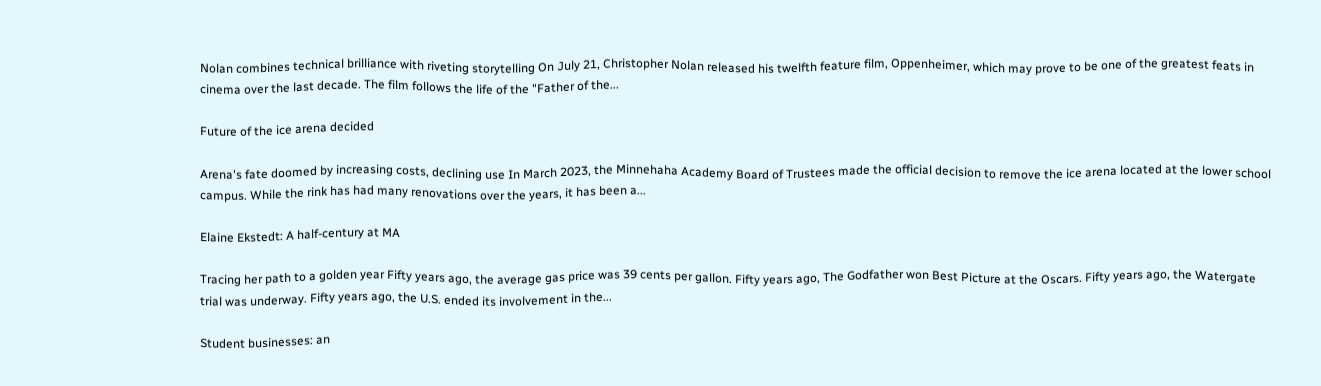Nolan combines technical brilliance with riveting storytelling On July 21, Christopher Nolan released his twelfth feature film, Oppenheimer, which may prove to be one of the greatest feats in cinema over the last decade. The film follows the life of the "Father of the...

Future of the ice arena decided

Arena's fate doomed by increasing costs, declining use In March 2023, the Minnehaha Academy Board of Trustees made the official decision to remove the ice arena located at the lower school campus. While the rink has had many renovations over the years, it has been a...

Elaine Ekstedt: A half-century at MA

Tracing her path to a golden year Fifty years ago, the average gas price was 39 cents per gallon. Fifty years ago, The Godfather won Best Picture at the Oscars. Fifty years ago, the Watergate trial was underway. Fifty years ago, the U.S. ended its involvement in the...

Student businesses: an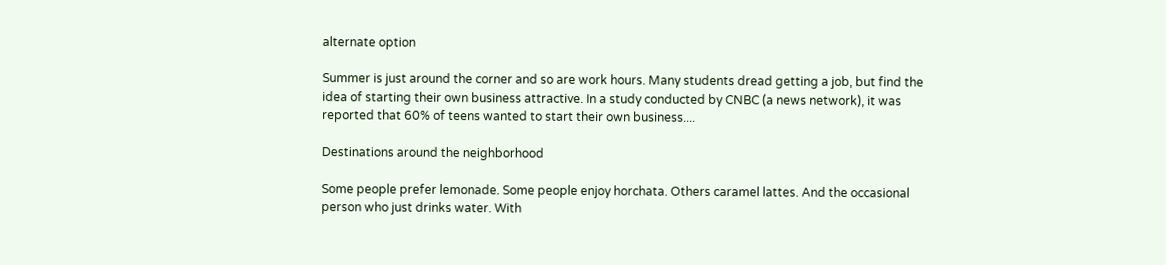alternate option

Summer is just around the corner and so are work hours. Many students dread getting a job, but find the idea of starting their own business attractive. In a study conducted by CNBC (a news network), it was reported that 60% of teens wanted to start their own business....

Destinations around the neighborhood

Some people prefer lemonade. Some people enjoy horchata. Others caramel lattes. And the occasional person who just drinks water. With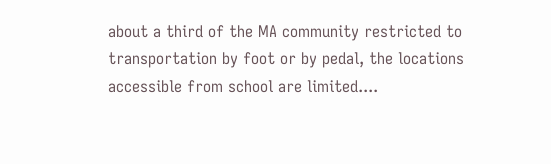about a third of the MA community restricted to transportation by foot or by pedal, the locations accessible from school are limited....